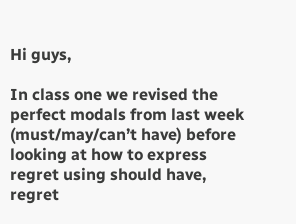Hi guys,

In class one we revised the perfect modals from last week (must/may/can’t have) before looking at how to express regret using should have, regret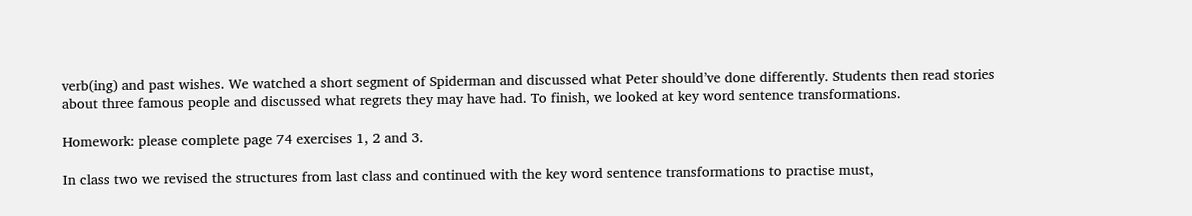verb(ing) and past wishes. We watched a short segment of Spiderman and discussed what Peter should’ve done differently. Students then read stories about three famous people and discussed what regrets they may have had. To finish, we looked at key word sentence transformations.

Homework: please complete page 74 exercises 1, 2 and 3.

In class two we revised the structures from last class and continued with the key word sentence transformations to practise must,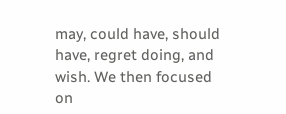may, could have, should have, regret doing, and wish. We then focused on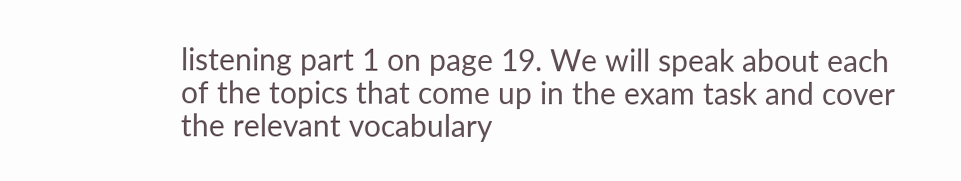listening part 1 on page 19. We will speak about each of the topics that come up in the exam task and cover the relevant vocabulary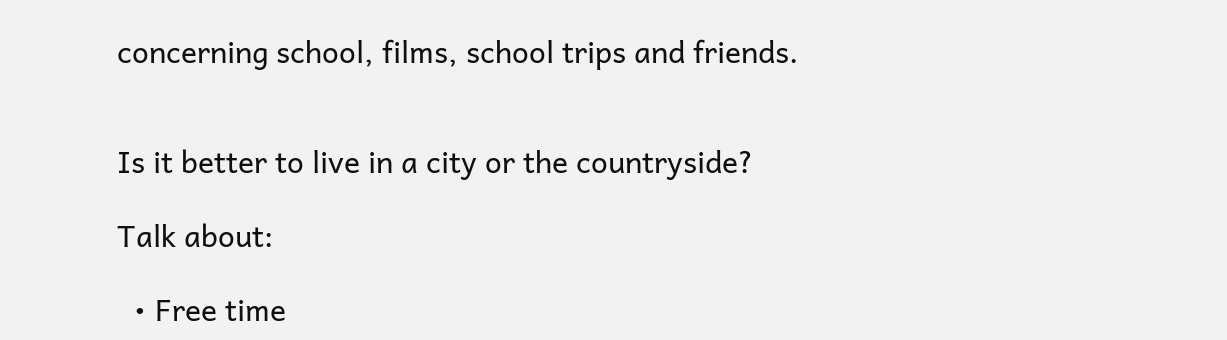concerning school, films, school trips and friends.


Is it better to live in a city or the countryside?

Talk about:

  • Free time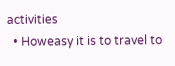activities
  • Howeasy it is to travel to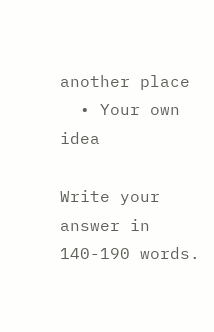another place
  • Your own idea

Write your answer in 140-190 words.